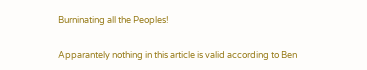Burninating all the Peoples!


Apparantely nothing in this article is valid according to Ben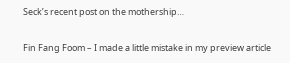Seck’s recent post on the mothership…

Fin Fang Foom – I made a little mistake in my preview article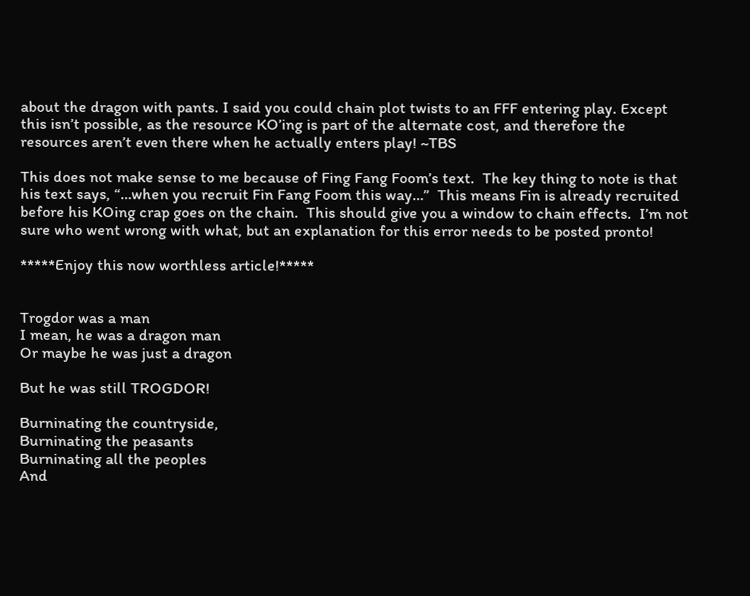about the dragon with pants. I said you could chain plot twists to an FFF entering play. Except this isn’t possible, as the resource KO’ing is part of the alternate cost, and therefore the resources aren’t even there when he actually enters play! ~TBS

This does not make sense to me because of Fing Fang Foom’s text.  The key thing to note is that his text says, “…when you recruit Fin Fang Foom this way…”  This means Fin is already recruited before his KOing crap goes on the chain.  This should give you a window to chain effects.  I’m not sure who went wrong with what, but an explanation for this error needs to be posted pronto!

*****Enjoy this now worthless article!*****


Trogdor was a man
I mean, he was a dragon man
Or maybe he was just a dragon

But he was still TROGDOR!

Burninating the countryside,
Burninating the peasants
Burninating all the peoples
And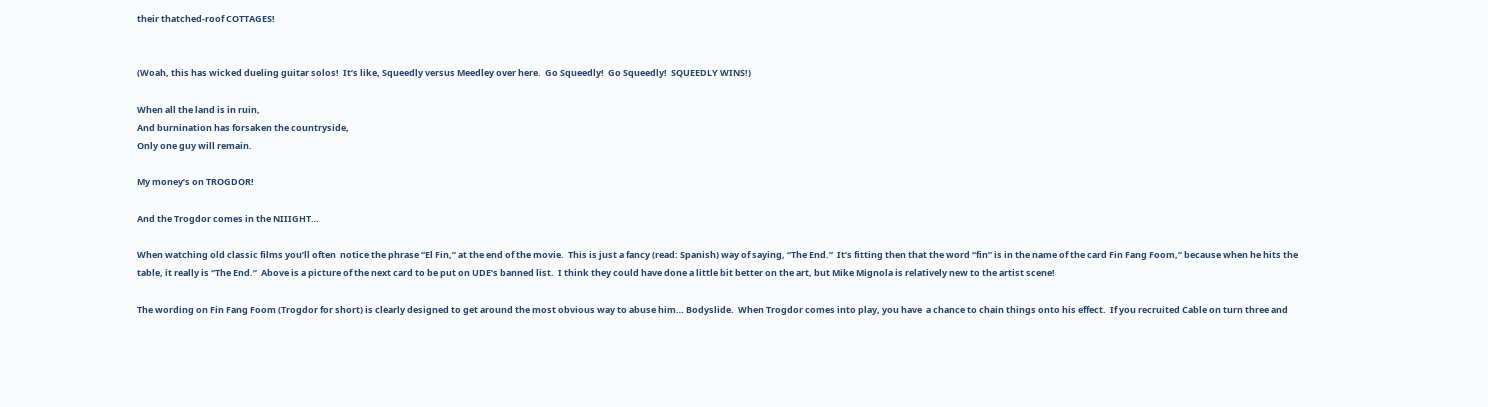their thatched-roof COTTAGES!


(Woah, this has wicked dueling guitar solos!  It’s like, Squeedly versus Meedley over here.  Go Squeedly!  Go Squeedly!  SQUEEDLY WINS!)

When all the land is in ruin,
And burnination has forsaken the countryside,
Only one guy will remain.

My money’s on TROGDOR!

And the Trogdor comes in the NIIIGHT…

When watching old classic films you’ll often  notice the phrase “El Fin,” at the end of the movie.  This is just a fancy (read: Spanish) way of saying, “The End.”  It’s fitting then that the word “fin” is in the name of the card Fin Fang Foom,” because when he hits the table, it really is “The End.”  Above is a picture of the next card to be put on UDE’s banned list.  I think they could have done a little bit better on the art, but Mike Mignola is relatively new to the artist scene!

The wording on Fin Fang Foom (Trogdor for short) is clearly designed to get around the most obvious way to abuse him… Bodyslide.  When Trogdor comes into play, you have  a chance to chain things onto his effect.  If you recruited Cable on turn three and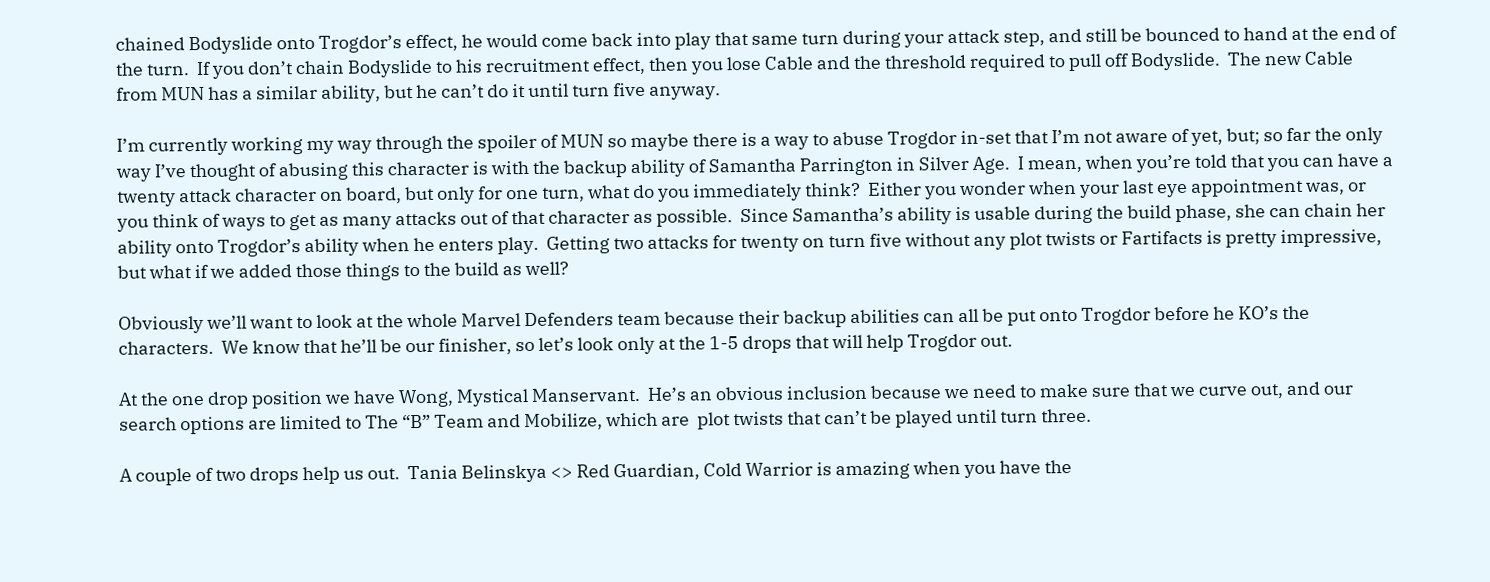chained Bodyslide onto Trogdor’s effect, he would come back into play that same turn during your attack step, and still be bounced to hand at the end of the turn.  If you don’t chain Bodyslide to his recruitment effect, then you lose Cable and the threshold required to pull off Bodyslide.  The new Cable from MUN has a similar ability, but he can’t do it until turn five anyway.

I’m currently working my way through the spoiler of MUN so maybe there is a way to abuse Trogdor in-set that I’m not aware of yet, but; so far the only way I’ve thought of abusing this character is with the backup ability of Samantha Parrington in Silver Age.  I mean, when you’re told that you can have a twenty attack character on board, but only for one turn, what do you immediately think?  Either you wonder when your last eye appointment was, or you think of ways to get as many attacks out of that character as possible.  Since Samantha’s ability is usable during the build phase, she can chain her ability onto Trogdor’s ability when he enters play.  Getting two attacks for twenty on turn five without any plot twists or Fartifacts is pretty impressive, but what if we added those things to the build as well?

Obviously we’ll want to look at the whole Marvel Defenders team because their backup abilities can all be put onto Trogdor before he KO’s the characters.  We know that he’ll be our finisher, so let’s look only at the 1-5 drops that will help Trogdor out.

At the one drop position we have Wong, Mystical Manservant.  He’s an obvious inclusion because we need to make sure that we curve out, and our search options are limited to The “B” Team and Mobilize, which are  plot twists that can’t be played until turn three.

A couple of two drops help us out.  Tania Belinskya <> Red Guardian, Cold Warrior is amazing when you have the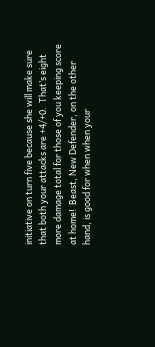initiative on turn five because she will make sure that both your attacks are +4/+0.  That’s eight more damage total for those of you keeping score at home!  Beast, New Defender, on the other hand, is good for when when your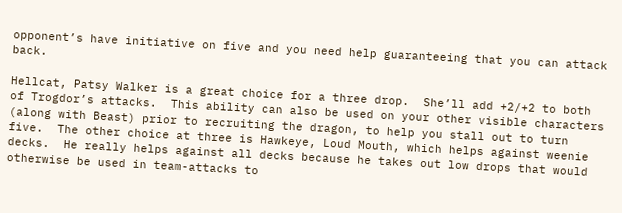opponent’s have initiative on five and you need help guaranteeing that you can attack back.

Hellcat, Patsy Walker is a great choice for a three drop.  She’ll add +2/+2 to both of Trogdor’s attacks.  This ability can also be used on your other visible characters (along with Beast) prior to recruiting the dragon, to help you stall out to turn five.  The other choice at three is Hawkeye, Loud Mouth, which helps against weenie decks.  He really helps against all decks because he takes out low drops that would otherwise be used in team-attacks to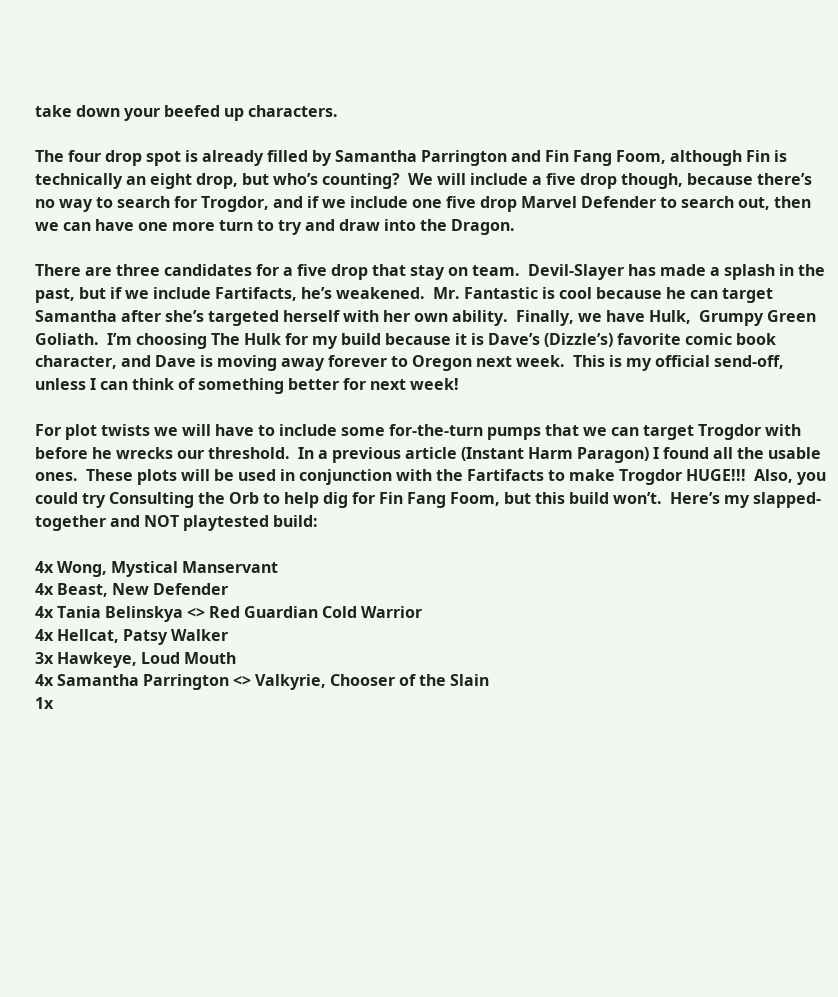take down your beefed up characters.

The four drop spot is already filled by Samantha Parrington and Fin Fang Foom, although Fin is technically an eight drop, but who’s counting?  We will include a five drop though, because there’s no way to search for Trogdor, and if we include one five drop Marvel Defender to search out, then we can have one more turn to try and draw into the Dragon.

There are three candidates for a five drop that stay on team.  Devil-Slayer has made a splash in the past, but if we include Fartifacts, he’s weakened.  Mr. Fantastic is cool because he can target Samantha after she’s targeted herself with her own ability.  Finally, we have Hulk,  Grumpy Green Goliath.  I’m choosing The Hulk for my build because it is Dave’s (Dizzle’s) favorite comic book character, and Dave is moving away forever to Oregon next week.  This is my official send-off, unless I can think of something better for next week!

For plot twists we will have to include some for-the-turn pumps that we can target Trogdor with before he wrecks our threshold.  In a previous article (Instant Harm Paragon) I found all the usable ones.  These plots will be used in conjunction with the Fartifacts to make Trogdor HUGE!!!  Also, you could try Consulting the Orb to help dig for Fin Fang Foom, but this build won’t.  Here’s my slapped-together and NOT playtested build:

4x Wong, Mystical Manservant
4x Beast, New Defender
4x Tania Belinskya <> Red Guardian Cold Warrior
4x Hellcat, Patsy Walker
3x Hawkeye, Loud Mouth
4x Samantha Parrington <> Valkyrie, Chooser of the Slain
1x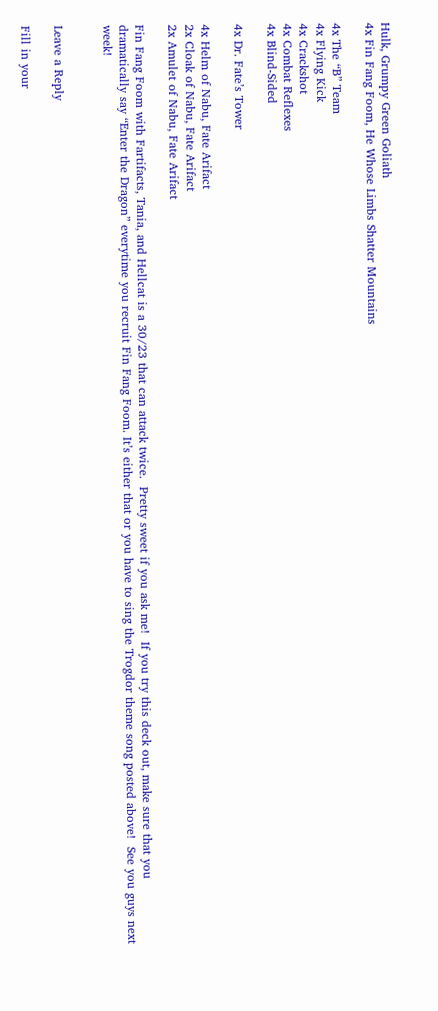Hulk, Grumpy Green Goliath
4x Fin Fang Foom, He Whose Limbs Shatter Mountains

4x The “B” Team
4x Flying Kick
4x Crackshot
4x Combat Reflexes
4x Blind-Sided

4x Dr. Fate’s Tower

4x Helm of Nabu, Fate Arifact
2x Cloak of Nabu, Fate Arifact
2x Amulet of Nabu, Fate Arifact

Fin Fang Foom with Fartifacts, Tania, and Hellcat is a 30/23 that can attack twice.  Pretty sweet if you ask me!  If you try this deck out, make sure that you dramatically say “Enter the Dragon” everytime you recruit Fin Fang Foom. It’s either that or you have to sing the Trogdor theme song posted above!  See you guys next week!


Leave a Reply

Fill in your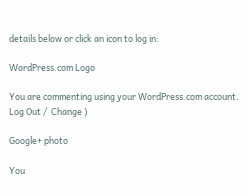details below or click an icon to log in:

WordPress.com Logo

You are commenting using your WordPress.com account. Log Out /  Change )

Google+ photo

You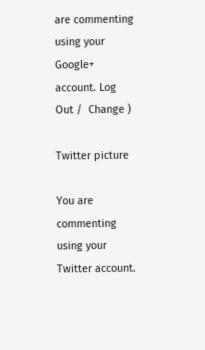are commenting using your Google+ account. Log Out /  Change )

Twitter picture

You are commenting using your Twitter account.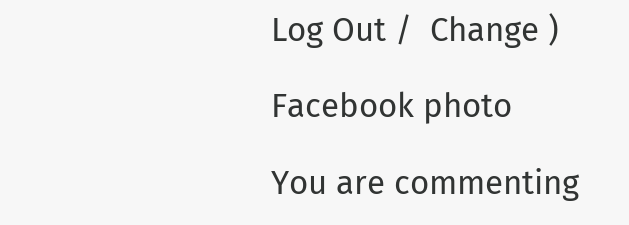Log Out /  Change )

Facebook photo

You are commenting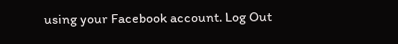using your Facebook account. Log Out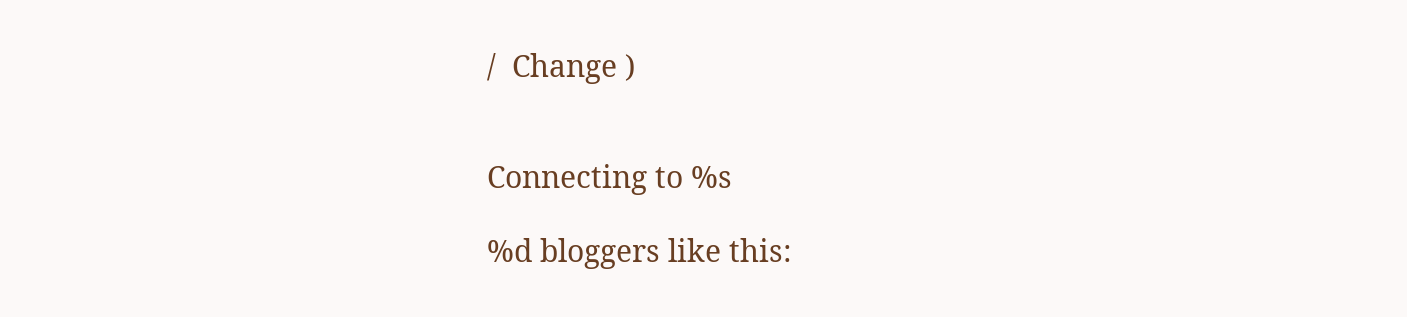/  Change )


Connecting to %s

%d bloggers like this: